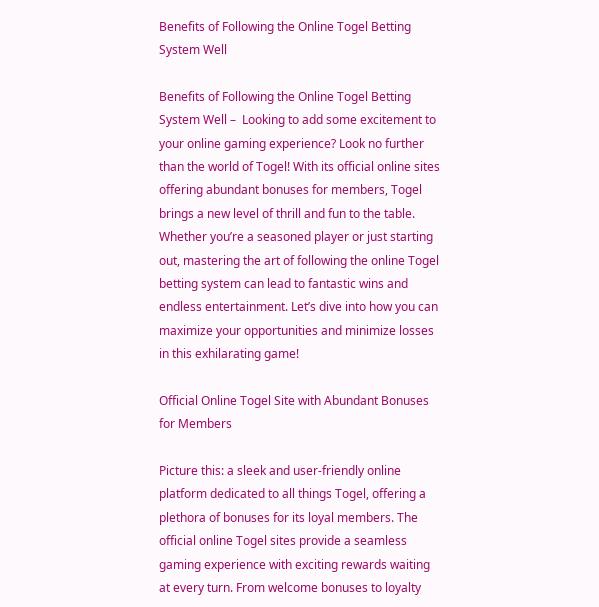Benefits of Following the Online Togel Betting System Well

Benefits of Following the Online Togel Betting System Well –  Looking to add some excitement to your online gaming experience? Look no further than the world of Togel! With its official online sites offering abundant bonuses for members, Togel brings a new level of thrill and fun to the table. Whether you’re a seasoned player or just starting out, mastering the art of following the online Togel betting system can lead to fantastic wins and endless entertainment. Let’s dive into how you can maximize your opportunities and minimize losses in this exhilarating game!

Official Online Togel Site with Abundant Bonuses for Members

Picture this: a sleek and user-friendly online platform dedicated to all things Togel, offering a plethora of bonuses for its loyal members. The official online Togel sites provide a seamless gaming experience with exciting rewards waiting at every turn. From welcome bonuses to loyalty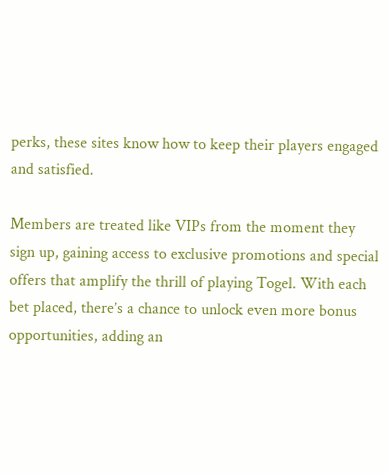perks, these sites know how to keep their players engaged and satisfied.

Members are treated like VIPs from the moment they sign up, gaining access to exclusive promotions and special offers that amplify the thrill of playing Togel. With each bet placed, there’s a chance to unlock even more bonus opportunities, adding an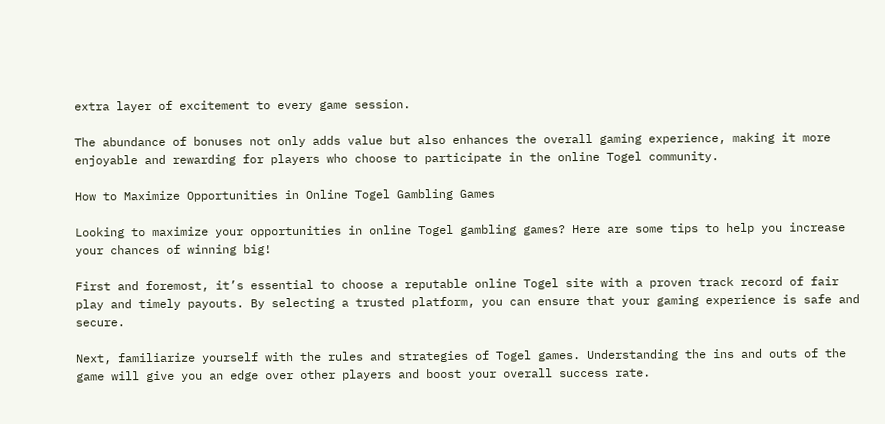extra layer of excitement to every game session.

The abundance of bonuses not only adds value but also enhances the overall gaming experience, making it more enjoyable and rewarding for players who choose to participate in the online Togel community.

How to Maximize Opportunities in Online Togel Gambling Games

Looking to maximize your opportunities in online Togel gambling games? Here are some tips to help you increase your chances of winning big!

First and foremost, it’s essential to choose a reputable online Togel site with a proven track record of fair play and timely payouts. By selecting a trusted platform, you can ensure that your gaming experience is safe and secure.

Next, familiarize yourself with the rules and strategies of Togel games. Understanding the ins and outs of the game will give you an edge over other players and boost your overall success rate.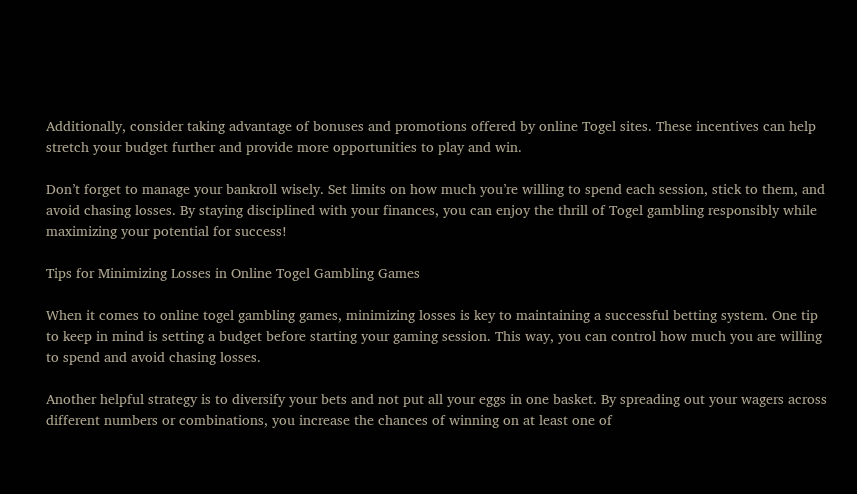Additionally, consider taking advantage of bonuses and promotions offered by online Togel sites. These incentives can help stretch your budget further and provide more opportunities to play and win.

Don’t forget to manage your bankroll wisely. Set limits on how much you’re willing to spend each session, stick to them, and avoid chasing losses. By staying disciplined with your finances, you can enjoy the thrill of Togel gambling responsibly while maximizing your potential for success!

Tips for Minimizing Losses in Online Togel Gambling Games

When it comes to online togel gambling games, minimizing losses is key to maintaining a successful betting system. One tip to keep in mind is setting a budget before starting your gaming session. This way, you can control how much you are willing to spend and avoid chasing losses.

Another helpful strategy is to diversify your bets and not put all your eggs in one basket. By spreading out your wagers across different numbers or combinations, you increase the chances of winning on at least one of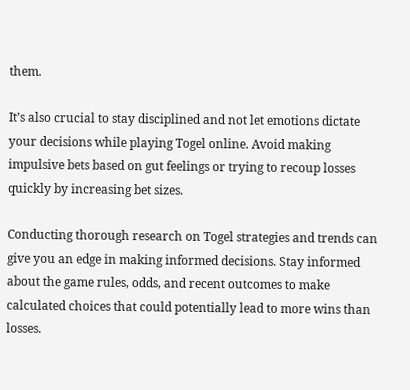them.

It’s also crucial to stay disciplined and not let emotions dictate your decisions while playing Togel online. Avoid making impulsive bets based on gut feelings or trying to recoup losses quickly by increasing bet sizes.

Conducting thorough research on Togel strategies and trends can give you an edge in making informed decisions. Stay informed about the game rules, odds, and recent outcomes to make calculated choices that could potentially lead to more wins than losses.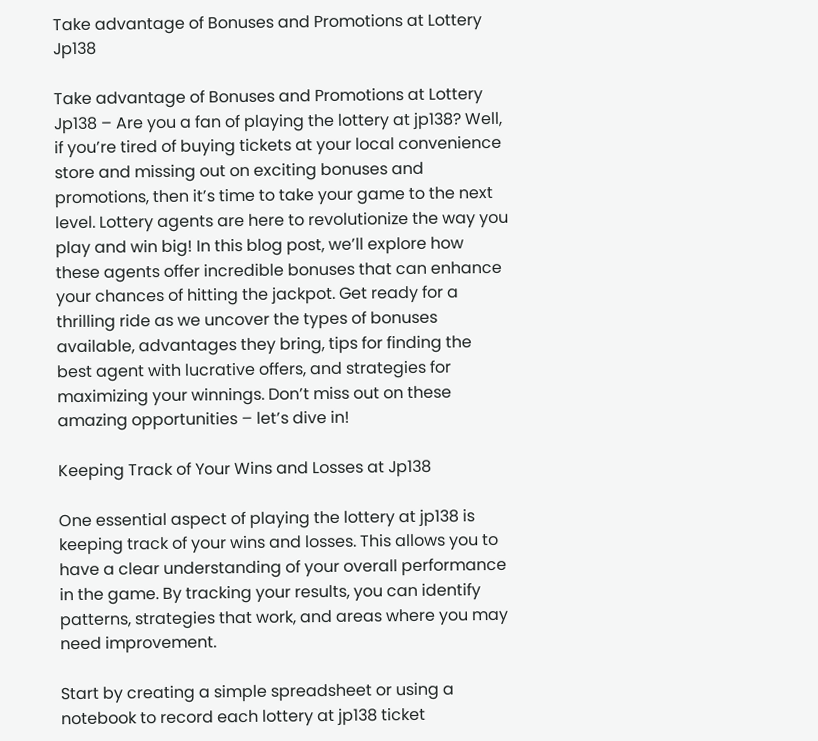Take advantage of Bonuses and Promotions at Lottery Jp138

Take advantage of Bonuses and Promotions at Lottery Jp138 – Are you a fan of playing the lottery at jp138? Well, if you’re tired of buying tickets at your local convenience store and missing out on exciting bonuses and promotions, then it’s time to take your game to the next level. Lottery agents are here to revolutionize the way you play and win big! In this blog post, we’ll explore how these agents offer incredible bonuses that can enhance your chances of hitting the jackpot. Get ready for a thrilling ride as we uncover the types of bonuses available, advantages they bring, tips for finding the best agent with lucrative offers, and strategies for maximizing your winnings. Don’t miss out on these amazing opportunities – let’s dive in!

Keeping Track of Your Wins and Losses at Jp138

One essential aspect of playing the lottery at jp138 is keeping track of your wins and losses. This allows you to have a clear understanding of your overall performance in the game. By tracking your results, you can identify patterns, strategies that work, and areas where you may need improvement.

Start by creating a simple spreadsheet or using a notebook to record each lottery at jp138 ticket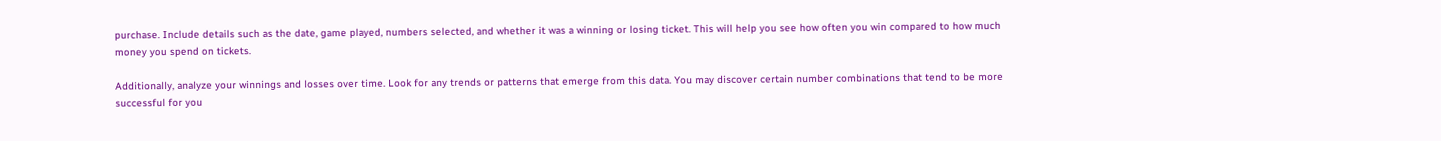purchase. Include details such as the date, game played, numbers selected, and whether it was a winning or losing ticket. This will help you see how often you win compared to how much money you spend on tickets.

Additionally, analyze your winnings and losses over time. Look for any trends or patterns that emerge from this data. You may discover certain number combinations that tend to be more successful for you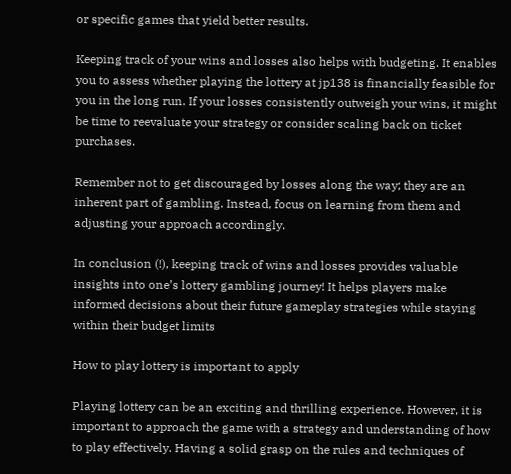or specific games that yield better results.

Keeping track of your wins and losses also helps with budgeting. It enables you to assess whether playing the lottery at jp138 is financially feasible for you in the long run. If your losses consistently outweigh your wins, it might be time to reevaluate your strategy or consider scaling back on ticket purchases.

Remember not to get discouraged by losses along the way; they are an inherent part of gambling. Instead, focus on learning from them and adjusting your approach accordingly.

In conclusion (!), keeping track of wins and losses provides valuable insights into one’s lottery gambling journey! It helps players make informed decisions about their future gameplay strategies while staying within their budget limits

How to play lottery is important to apply

Playing lottery can be an exciting and thrilling experience. However, it is important to approach the game with a strategy and understanding of how to play effectively. Having a solid grasp on the rules and techniques of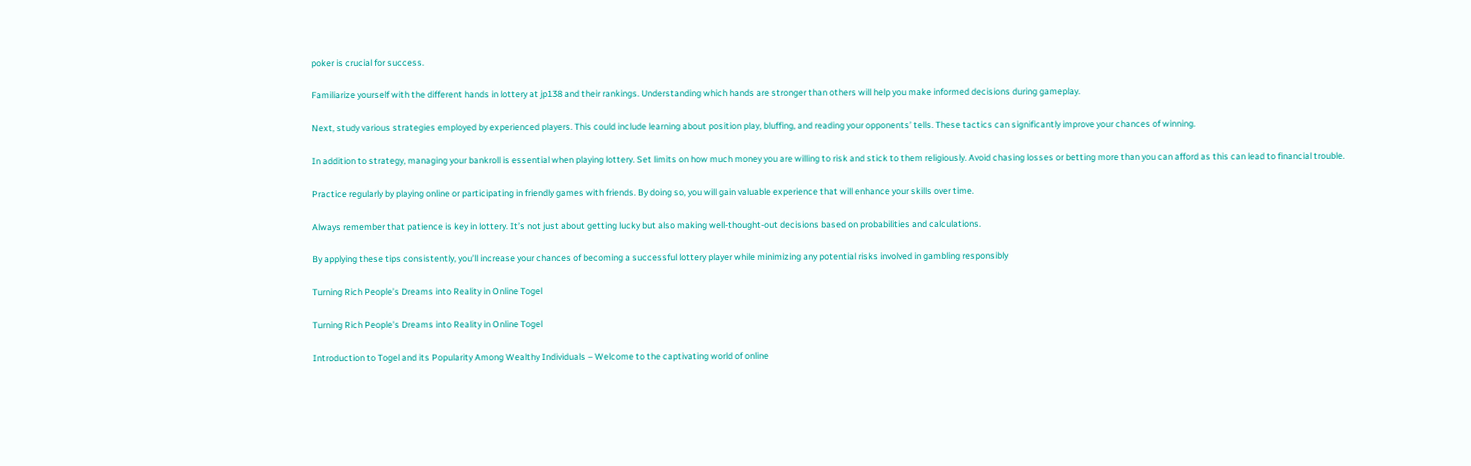poker is crucial for success.

Familiarize yourself with the different hands in lottery at jp138 and their rankings. Understanding which hands are stronger than others will help you make informed decisions during gameplay.

Next, study various strategies employed by experienced players. This could include learning about position play, bluffing, and reading your opponents’ tells. These tactics can significantly improve your chances of winning.

In addition to strategy, managing your bankroll is essential when playing lottery. Set limits on how much money you are willing to risk and stick to them religiously. Avoid chasing losses or betting more than you can afford as this can lead to financial trouble.

Practice regularly by playing online or participating in friendly games with friends. By doing so, you will gain valuable experience that will enhance your skills over time.

Always remember that patience is key in lottery. It’s not just about getting lucky but also making well-thought-out decisions based on probabilities and calculations.

By applying these tips consistently, you’ll increase your chances of becoming a successful lottery player while minimizing any potential risks involved in gambling responsibly

Turning Rich People’s Dreams into Reality in Online Togel

Turning Rich People's Dreams into Reality in Online Togel

Introduction to Togel and its Popularity Among Wealthy Individuals – Welcome to the captivating world of online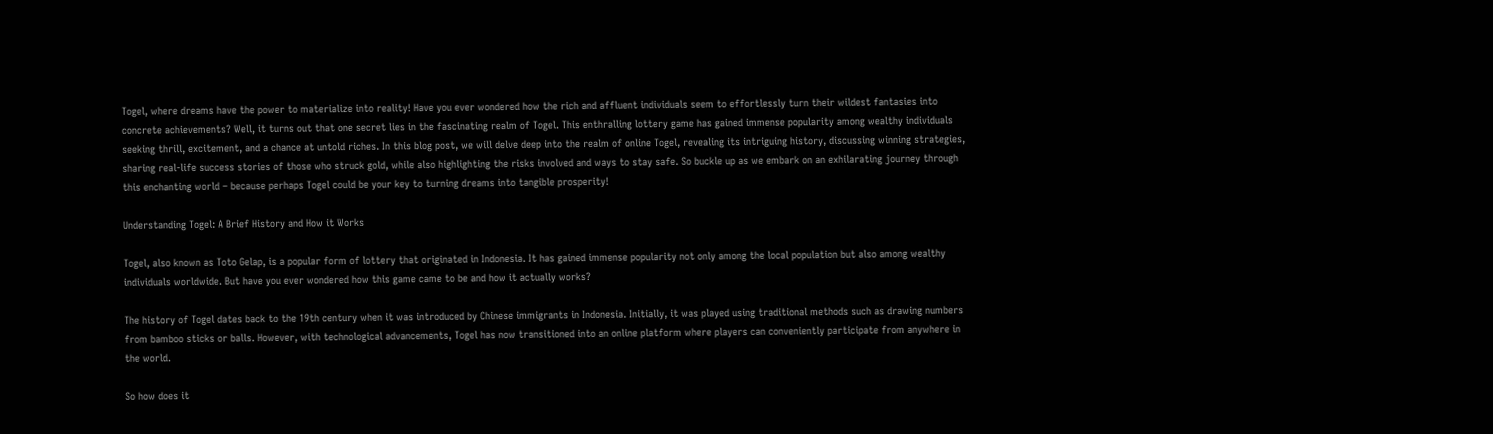Togel, where dreams have the power to materialize into reality! Have you ever wondered how the rich and affluent individuals seem to effortlessly turn their wildest fantasies into concrete achievements? Well, it turns out that one secret lies in the fascinating realm of Togel. This enthralling lottery game has gained immense popularity among wealthy individuals seeking thrill, excitement, and a chance at untold riches. In this blog post, we will delve deep into the realm of online Togel, revealing its intriguing history, discussing winning strategies, sharing real-life success stories of those who struck gold, while also highlighting the risks involved and ways to stay safe. So buckle up as we embark on an exhilarating journey through this enchanting world – because perhaps Togel could be your key to turning dreams into tangible prosperity!

Understanding Togel: A Brief History and How it Works

Togel, also known as Toto Gelap, is a popular form of lottery that originated in Indonesia. It has gained immense popularity not only among the local population but also among wealthy individuals worldwide. But have you ever wondered how this game came to be and how it actually works?

The history of Togel dates back to the 19th century when it was introduced by Chinese immigrants in Indonesia. Initially, it was played using traditional methods such as drawing numbers from bamboo sticks or balls. However, with technological advancements, Togel has now transitioned into an online platform where players can conveniently participate from anywhere in the world.

So how does it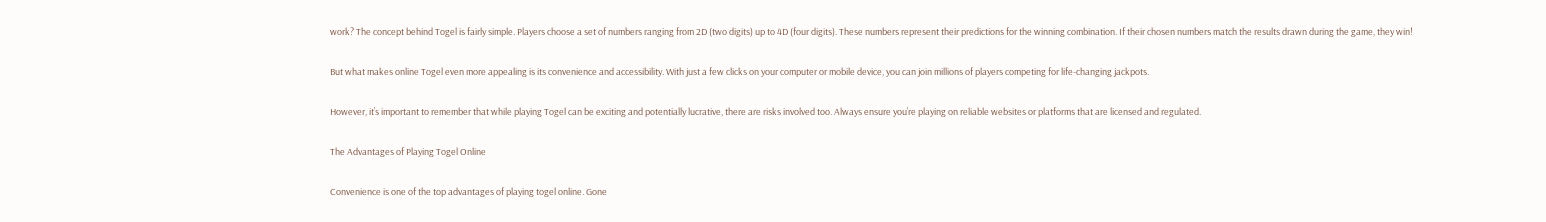work? The concept behind Togel is fairly simple. Players choose a set of numbers ranging from 2D (two digits) up to 4D (four digits). These numbers represent their predictions for the winning combination. If their chosen numbers match the results drawn during the game, they win!

But what makes online Togel even more appealing is its convenience and accessibility. With just a few clicks on your computer or mobile device, you can join millions of players competing for life-changing jackpots.

However, it’s important to remember that while playing Togel can be exciting and potentially lucrative, there are risks involved too. Always ensure you’re playing on reliable websites or platforms that are licensed and regulated.

The Advantages of Playing Togel Online

Convenience is one of the top advantages of playing togel online. Gone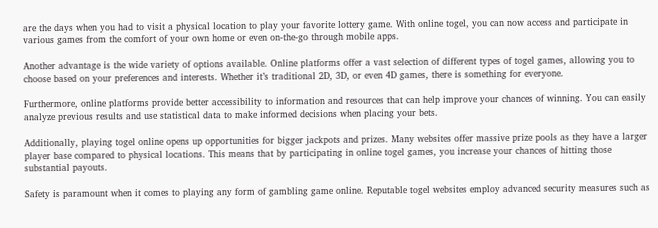are the days when you had to visit a physical location to play your favorite lottery game. With online togel, you can now access and participate in various games from the comfort of your own home or even on-the-go through mobile apps.

Another advantage is the wide variety of options available. Online platforms offer a vast selection of different types of togel games, allowing you to choose based on your preferences and interests. Whether it’s traditional 2D, 3D, or even 4D games, there is something for everyone.

Furthermore, online platforms provide better accessibility to information and resources that can help improve your chances of winning. You can easily analyze previous results and use statistical data to make informed decisions when placing your bets.

Additionally, playing togel online opens up opportunities for bigger jackpots and prizes. Many websites offer massive prize pools as they have a larger player base compared to physical locations. This means that by participating in online togel games, you increase your chances of hitting those substantial payouts.

Safety is paramount when it comes to playing any form of gambling game online. Reputable togel websites employ advanced security measures such as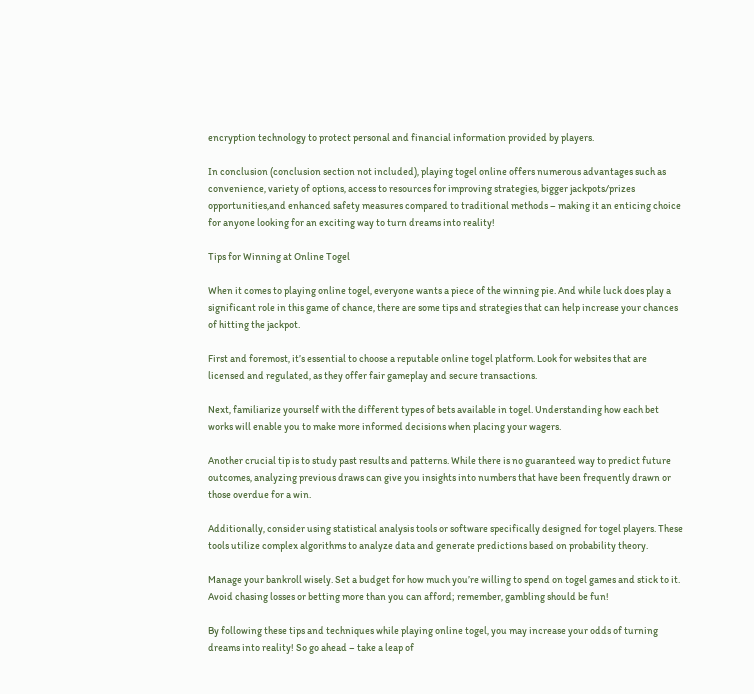encryption technology to protect personal and financial information provided by players.

In conclusion (conclusion section not included), playing togel online offers numerous advantages such as convenience, variety of options, access to resources for improving strategies, bigger jackpots/prizes opportunities,and enhanced safety measures compared to traditional methods – making it an enticing choice for anyone looking for an exciting way to turn dreams into reality!

Tips for Winning at Online Togel

When it comes to playing online togel, everyone wants a piece of the winning pie. And while luck does play a significant role in this game of chance, there are some tips and strategies that can help increase your chances of hitting the jackpot.

First and foremost, it’s essential to choose a reputable online togel platform. Look for websites that are licensed and regulated, as they offer fair gameplay and secure transactions.

Next, familiarize yourself with the different types of bets available in togel. Understanding how each bet works will enable you to make more informed decisions when placing your wagers.

Another crucial tip is to study past results and patterns. While there is no guaranteed way to predict future outcomes, analyzing previous draws can give you insights into numbers that have been frequently drawn or those overdue for a win.

Additionally, consider using statistical analysis tools or software specifically designed for togel players. These tools utilize complex algorithms to analyze data and generate predictions based on probability theory.

Manage your bankroll wisely. Set a budget for how much you’re willing to spend on togel games and stick to it. Avoid chasing losses or betting more than you can afford; remember, gambling should be fun!

By following these tips and techniques while playing online togel, you may increase your odds of turning dreams into reality! So go ahead – take a leap of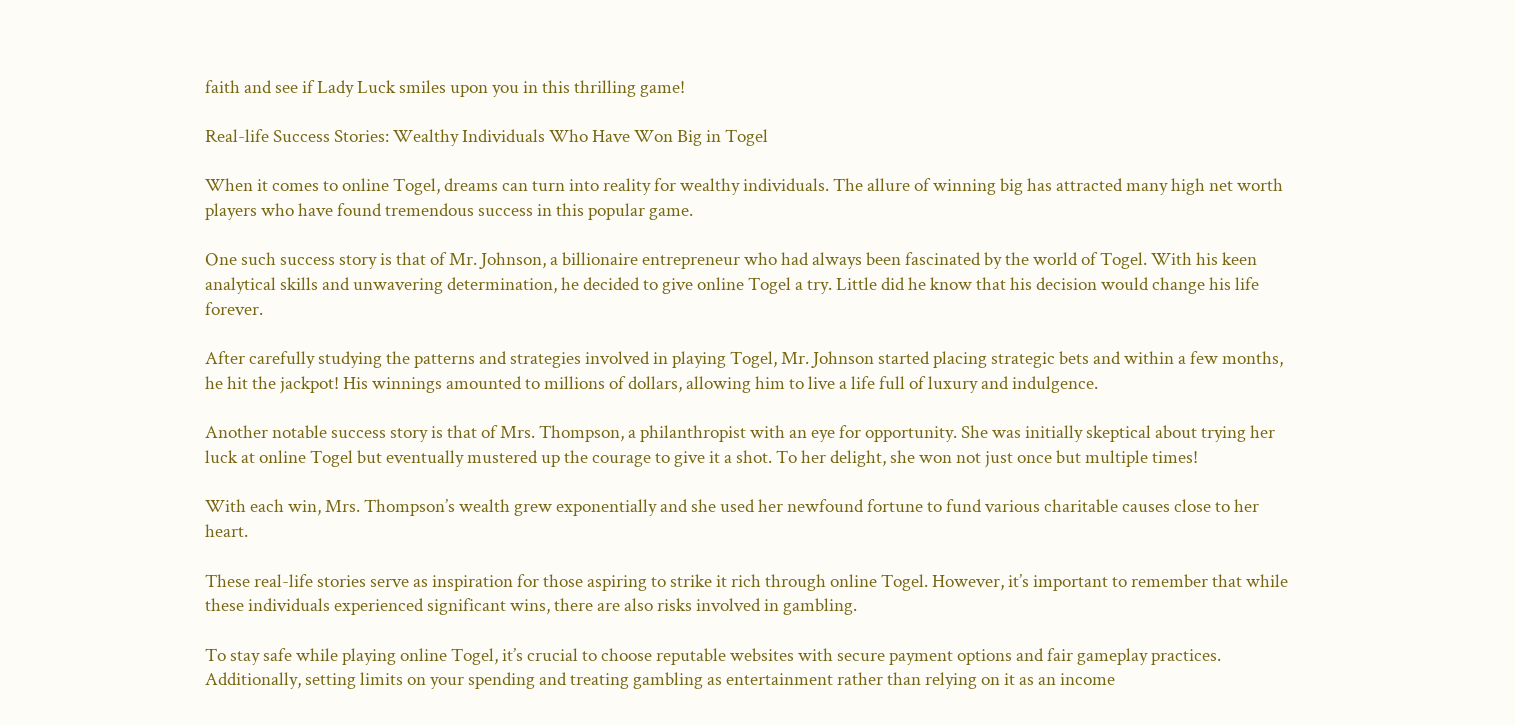faith and see if Lady Luck smiles upon you in this thrilling game!

Real-life Success Stories: Wealthy Individuals Who Have Won Big in Togel

When it comes to online Togel, dreams can turn into reality for wealthy individuals. The allure of winning big has attracted many high net worth players who have found tremendous success in this popular game.

One such success story is that of Mr. Johnson, a billionaire entrepreneur who had always been fascinated by the world of Togel. With his keen analytical skills and unwavering determination, he decided to give online Togel a try. Little did he know that his decision would change his life forever.

After carefully studying the patterns and strategies involved in playing Togel, Mr. Johnson started placing strategic bets and within a few months, he hit the jackpot! His winnings amounted to millions of dollars, allowing him to live a life full of luxury and indulgence.

Another notable success story is that of Mrs. Thompson, a philanthropist with an eye for opportunity. She was initially skeptical about trying her luck at online Togel but eventually mustered up the courage to give it a shot. To her delight, she won not just once but multiple times!

With each win, Mrs. Thompson’s wealth grew exponentially and she used her newfound fortune to fund various charitable causes close to her heart.

These real-life stories serve as inspiration for those aspiring to strike it rich through online Togel. However, it’s important to remember that while these individuals experienced significant wins, there are also risks involved in gambling.

To stay safe while playing online Togel, it’s crucial to choose reputable websites with secure payment options and fair gameplay practices. Additionally, setting limits on your spending and treating gambling as entertainment rather than relying on it as an income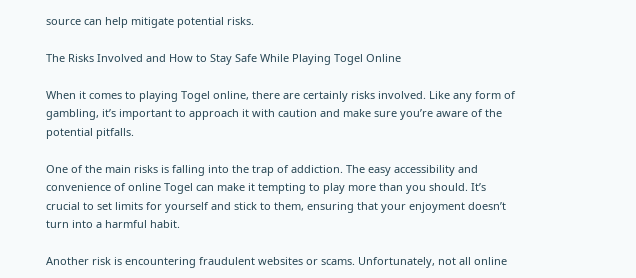source can help mitigate potential risks.

The Risks Involved and How to Stay Safe While Playing Togel Online

When it comes to playing Togel online, there are certainly risks involved. Like any form of gambling, it’s important to approach it with caution and make sure you’re aware of the potential pitfalls.

One of the main risks is falling into the trap of addiction. The easy accessibility and convenience of online Togel can make it tempting to play more than you should. It’s crucial to set limits for yourself and stick to them, ensuring that your enjoyment doesn’t turn into a harmful habit.

Another risk is encountering fraudulent websites or scams. Unfortunately, not all online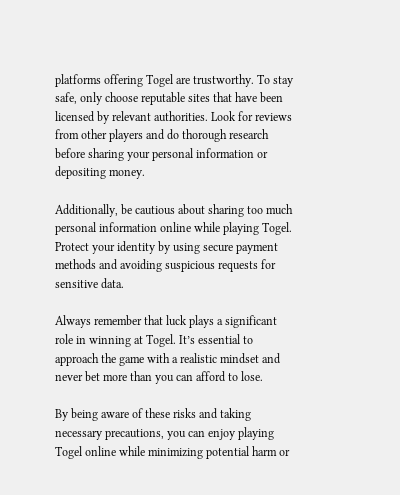platforms offering Togel are trustworthy. To stay safe, only choose reputable sites that have been licensed by relevant authorities. Look for reviews from other players and do thorough research before sharing your personal information or depositing money.

Additionally, be cautious about sharing too much personal information online while playing Togel. Protect your identity by using secure payment methods and avoiding suspicious requests for sensitive data.

Always remember that luck plays a significant role in winning at Togel. It’s essential to approach the game with a realistic mindset and never bet more than you can afford to lose.

By being aware of these risks and taking necessary precautions, you can enjoy playing Togel online while minimizing potential harm or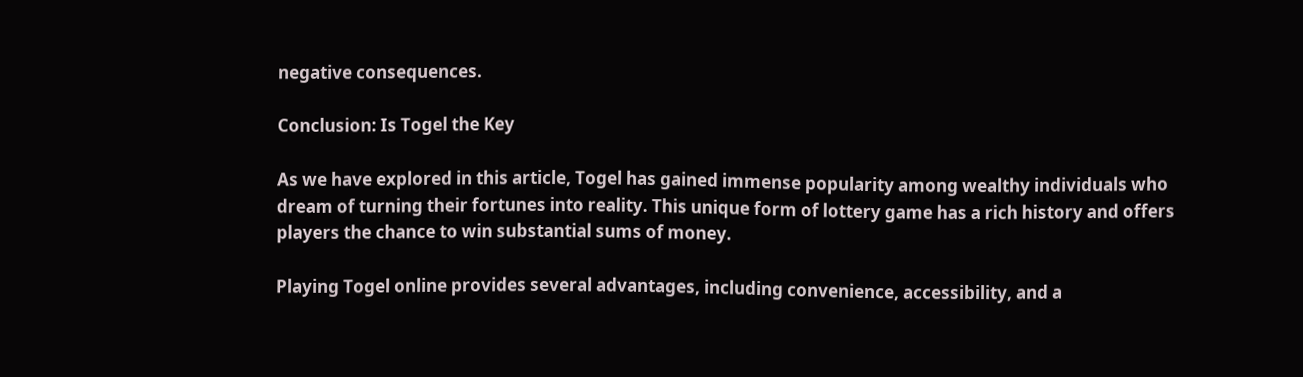negative consequences.

Conclusion: Is Togel the Key

As we have explored in this article, Togel has gained immense popularity among wealthy individuals who dream of turning their fortunes into reality. This unique form of lottery game has a rich history and offers players the chance to win substantial sums of money.

Playing Togel online provides several advantages, including convenience, accessibility, and a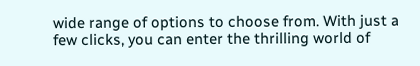wide range of options to choose from. With just a few clicks, you can enter the thrilling world of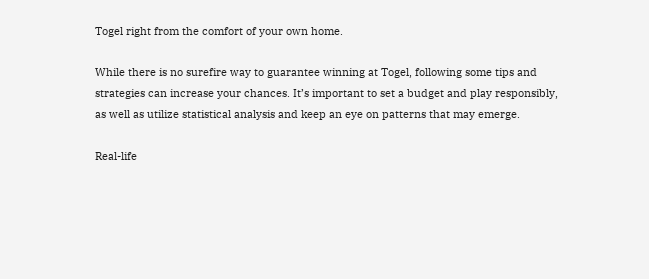Togel right from the comfort of your own home.

While there is no surefire way to guarantee winning at Togel, following some tips and strategies can increase your chances. It’s important to set a budget and play responsibly, as well as utilize statistical analysis and keep an eye on patterns that may emerge.

Real-life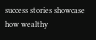success stories showcase how wealthy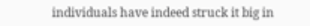individuals have indeed struck it big in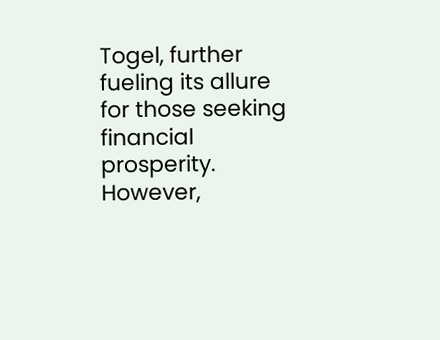Togel, further fueling its allure for those seeking financial prosperity. However,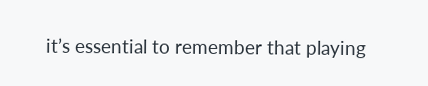it’s essential to remember that playing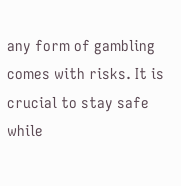any form of gambling comes with risks. It is crucial to stay safe while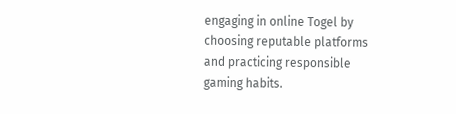engaging in online Togel by choosing reputable platforms and practicing responsible gaming habits.